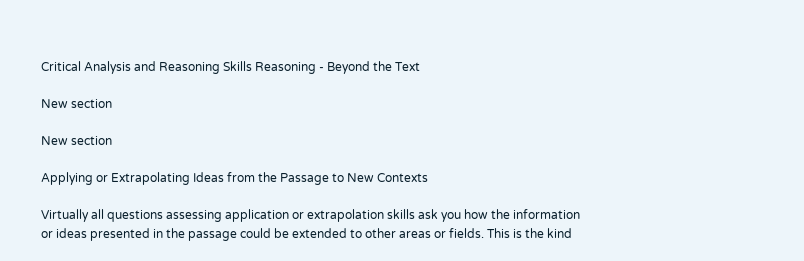Critical Analysis and Reasoning Skills Reasoning - Beyond the Text

New section

New section

Applying or Extrapolating Ideas from the Passage to New Contexts

Virtually all questions assessing application or extrapolation skills ask you how the information or ideas presented in the passage could be extended to other areas or fields. This is the kind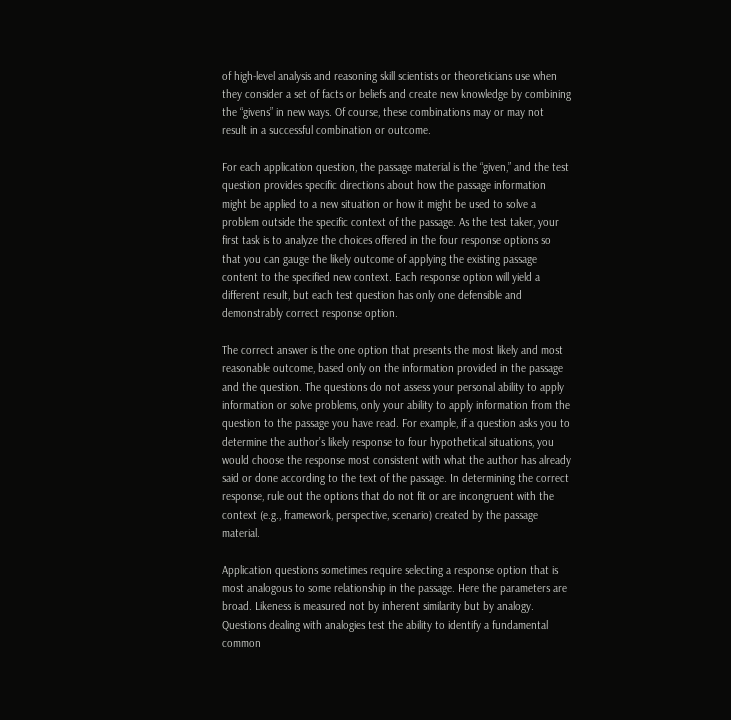of high-level analysis and reasoning skill scientists or theoreticians use when they consider a set of facts or beliefs and create new knowledge by combining the “givens” in new ways. Of course, these combinations may or may not result in a successful combination or outcome.

For each application question, the passage material is the “given,” and the test question provides specific directions about how the passage information might be applied to a new situation or how it might be used to solve a problem outside the specific context of the passage. As the test taker, your first task is to analyze the choices offered in the four response options so that you can gauge the likely outcome of applying the existing passage content to the specified new context. Each response option will yield a different result, but each test question has only one defensible and demonstrably correct response option.

The correct answer is the one option that presents the most likely and most reasonable outcome, based only on the information provided in the passage and the question. The questions do not assess your personal ability to apply information or solve problems, only your ability to apply information from the question to the passage you have read. For example, if a question asks you to determine the author’s likely response to four hypothetical situations, you would choose the response most consistent with what the author has already said or done according to the text of the passage. In determining the correct response, rule out the options that do not fit or are incongruent with the context (e.g., framework, perspective, scenario) created by the passage material.

Application questions sometimes require selecting a response option that is most analogous to some relationship in the passage. Here the parameters are broad. Likeness is measured not by inherent similarity but by analogy. Questions dealing with analogies test the ability to identify a fundamental common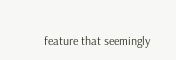feature that seemingly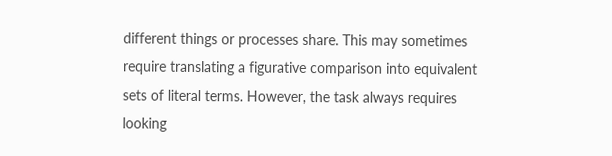different things or processes share. This may sometimes require translating a figurative comparison into equivalent sets of literal terms. However, the task always requires looking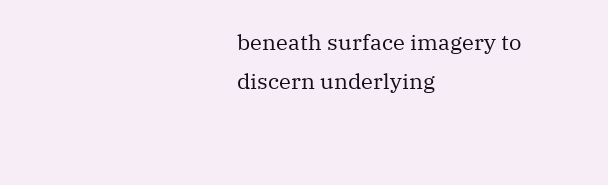beneath surface imagery to discern underlying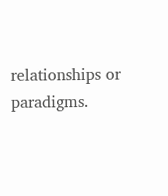relationships or paradigms.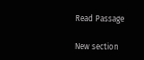Read Passage

New section